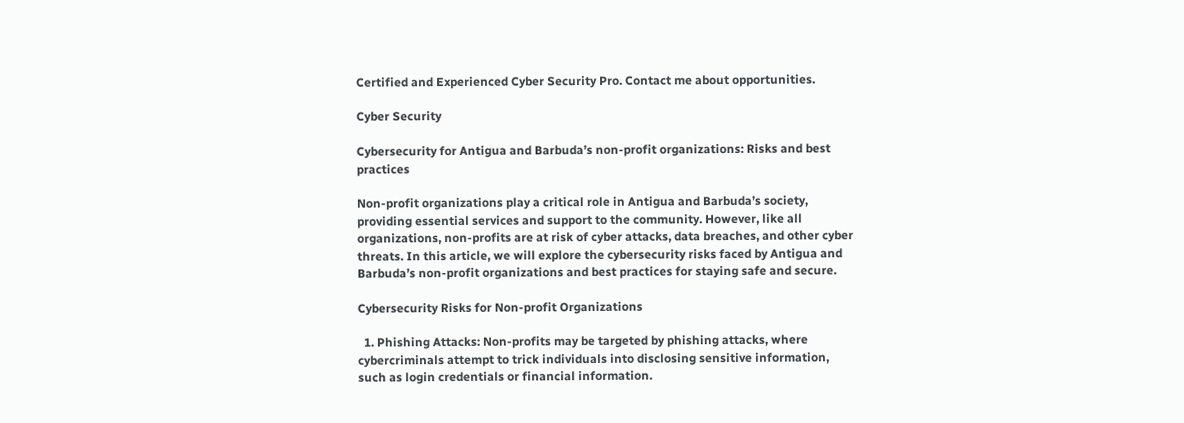Certified and Experienced Cyber Security Pro. Contact me about opportunities.

Cyber Security

Cybersecurity for Antigua and Barbuda’s non-profit organizations: Risks and best practices

Non-profit organizations play a critical role in Antigua and Barbuda’s society, providing essential services and support to the community. However, like all organizations, non-profits are at risk of cyber attacks, data breaches, and other cyber threats. In this article, we will explore the cybersecurity risks faced by Antigua and Barbuda’s non-profit organizations and best practices for staying safe and secure.

Cybersecurity Risks for Non-profit Organizations

  1. Phishing Attacks: Non-profits may be targeted by phishing attacks, where cybercriminals attempt to trick individuals into disclosing sensitive information, such as login credentials or financial information.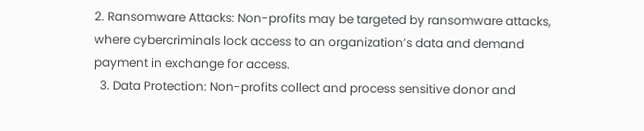2. Ransomware Attacks: Non-profits may be targeted by ransomware attacks, where cybercriminals lock access to an organization’s data and demand payment in exchange for access.
  3. Data Protection: Non-profits collect and process sensitive donor and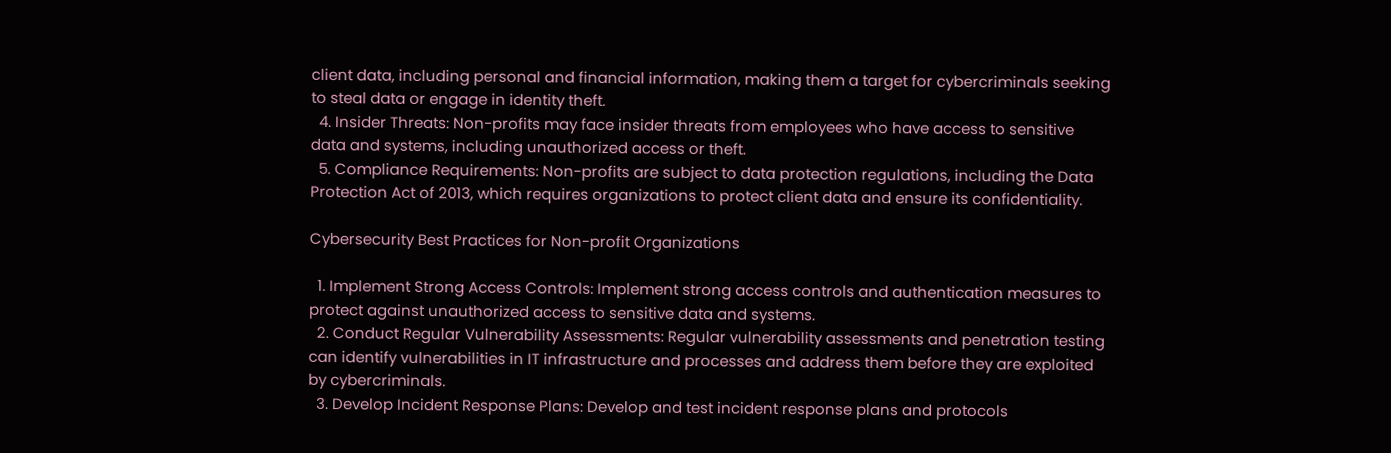client data, including personal and financial information, making them a target for cybercriminals seeking to steal data or engage in identity theft.
  4. Insider Threats: Non-profits may face insider threats from employees who have access to sensitive data and systems, including unauthorized access or theft.
  5. Compliance Requirements: Non-profits are subject to data protection regulations, including the Data Protection Act of 2013, which requires organizations to protect client data and ensure its confidentiality.

Cybersecurity Best Practices for Non-profit Organizations

  1. Implement Strong Access Controls: Implement strong access controls and authentication measures to protect against unauthorized access to sensitive data and systems.
  2. Conduct Regular Vulnerability Assessments: Regular vulnerability assessments and penetration testing can identify vulnerabilities in IT infrastructure and processes and address them before they are exploited by cybercriminals.
  3. Develop Incident Response Plans: Develop and test incident response plans and protocols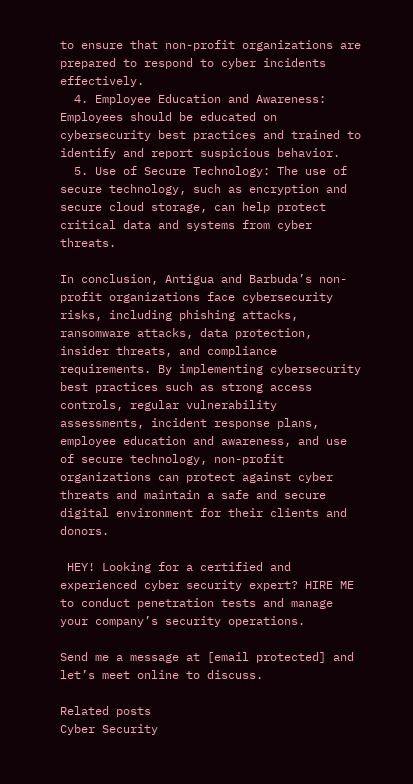to ensure that non-profit organizations are prepared to respond to cyber incidents effectively.
  4. Employee Education and Awareness: Employees should be educated on cybersecurity best practices and trained to identify and report suspicious behavior.
  5. Use of Secure Technology: The use of secure technology, such as encryption and secure cloud storage, can help protect critical data and systems from cyber threats.

In conclusion, Antigua and Barbuda’s non-profit organizations face cybersecurity risks, including phishing attacks, ransomware attacks, data protection, insider threats, and compliance requirements. By implementing cybersecurity best practices such as strong access controls, regular vulnerability assessments, incident response plans, employee education and awareness, and use of secure technology, non-profit organizations can protect against cyber threats and maintain a safe and secure digital environment for their clients and donors.

 HEY! Looking for a certified and experienced cyber security expert? HIRE ME to conduct penetration tests and manage your company’s security operations.

Send me a message at [email protected] and let’s meet online to discuss.

Related posts
Cyber Security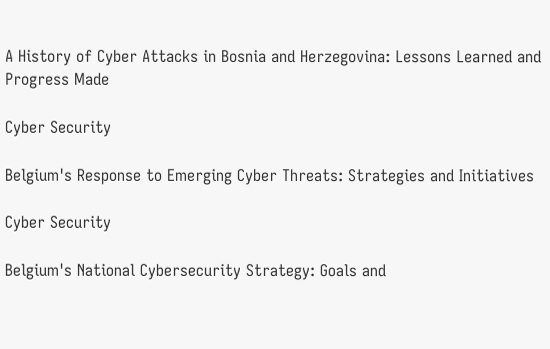A History of Cyber Attacks in Bosnia and Herzegovina: Lessons Learned and Progress Made

Cyber Security

Belgium's Response to Emerging Cyber Threats: Strategies and Initiatives

Cyber Security

Belgium's National Cybersecurity Strategy: Goals and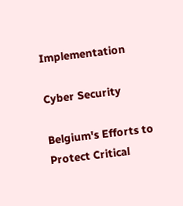Implementation

Cyber Security

Belgium's Efforts to Protect Critical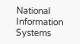National Information Systems